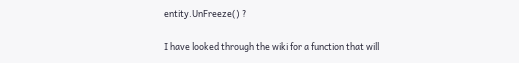entity.UnFreeze() ?

I have looked through the wiki for a function that will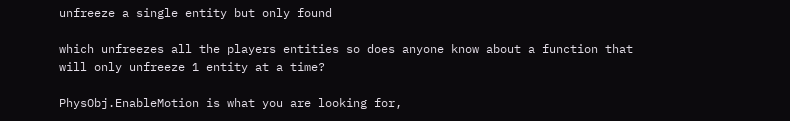unfreeze a single entity but only found

which unfreezes all the players entities so does anyone know about a function that will only unfreeze 1 entity at a time?

PhysObj.EnableMotion is what you are looking for,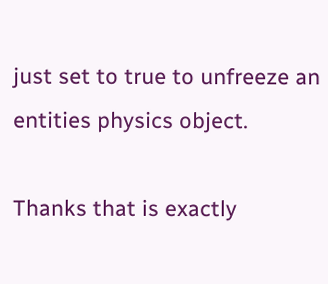just set to true to unfreeze an entities physics object.

Thanks that is exactly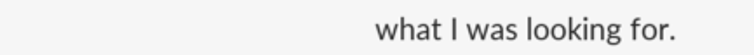what I was looking for.